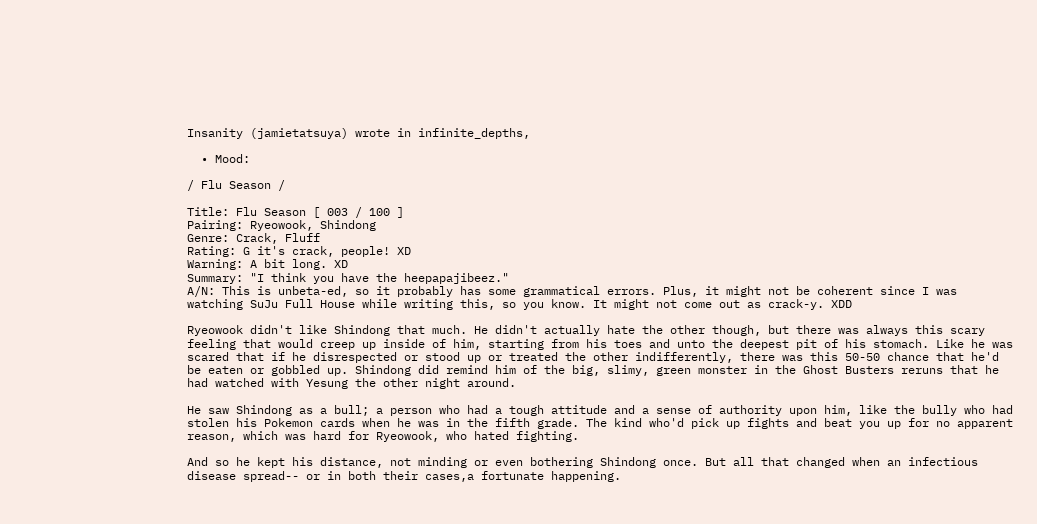Insanity (jamietatsuya) wrote in infinite_depths,

  • Mood:

/ Flu Season /

Title: Flu Season [ 003 / 100 ]
Pairing: Ryeowook, Shindong
Genre: Crack, Fluff
Rating: G it's crack, people! XD
Warning: A bit long. XD
Summary: "I think you have the heepapajibeez."
A/N: This is unbeta-ed, so it probably has some grammatical errors. Plus, it might not be coherent since I was watching SuJu Full House while writing this, so you know. It might not come out as crack-y. XDD

Ryeowook didn't like Shindong that much. He didn't actually hate the other though, but there was always this scary feeling that would creep up inside of him, starting from his toes and unto the deepest pit of his stomach. Like he was scared that if he disrespected or stood up or treated the other indifferently, there was this 50-50 chance that he'd be eaten or gobbled up. Shindong did remind him of the big, slimy, green monster in the Ghost Busters reruns that he had watched with Yesung the other night around.

He saw Shindong as a bull; a person who had a tough attitude and a sense of authority upon him, like the bully who had stolen his Pokemon cards when he was in the fifth grade. The kind who'd pick up fights and beat you up for no apparent reason, which was hard for Ryeowook, who hated fighting.

And so he kept his distance, not minding or even bothering Shindong once. But all that changed when an infectious disease spread-- or in both their cases,a fortunate happening.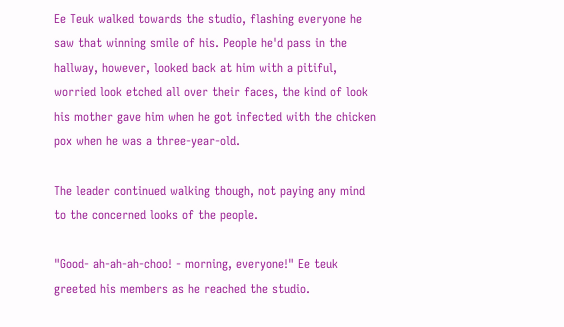Ee Teuk walked towards the studio, flashing everyone he saw that winning smile of his. People he'd pass in the hallway, however, looked back at him with a pitiful, worried look etched all over their faces, the kind of look his mother gave him when he got infected with the chicken pox when he was a three-year-old.

The leader continued walking though, not paying any mind to the concerned looks of the people.

"Good- ah-ah-ah-choo! - morning, everyone!" Ee teuk greeted his members as he reached the studio.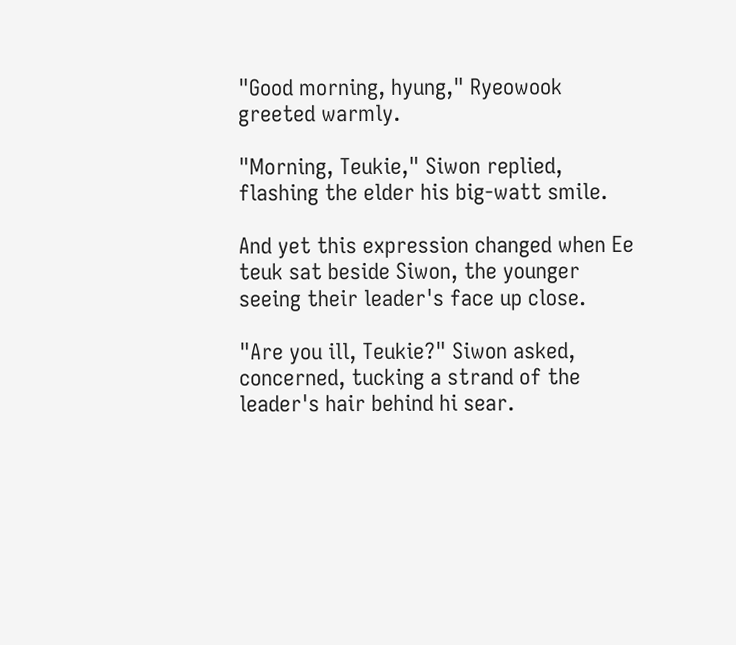"Good morning, hyung," Ryeowook greeted warmly.

"Morning, Teukie," Siwon replied, flashing the elder his big-watt smile.

And yet this expression changed when Ee teuk sat beside Siwon, the younger seeing their leader's face up close.

"Are you ill, Teukie?" Siwon asked, concerned, tucking a strand of the leader's hair behind hi sear.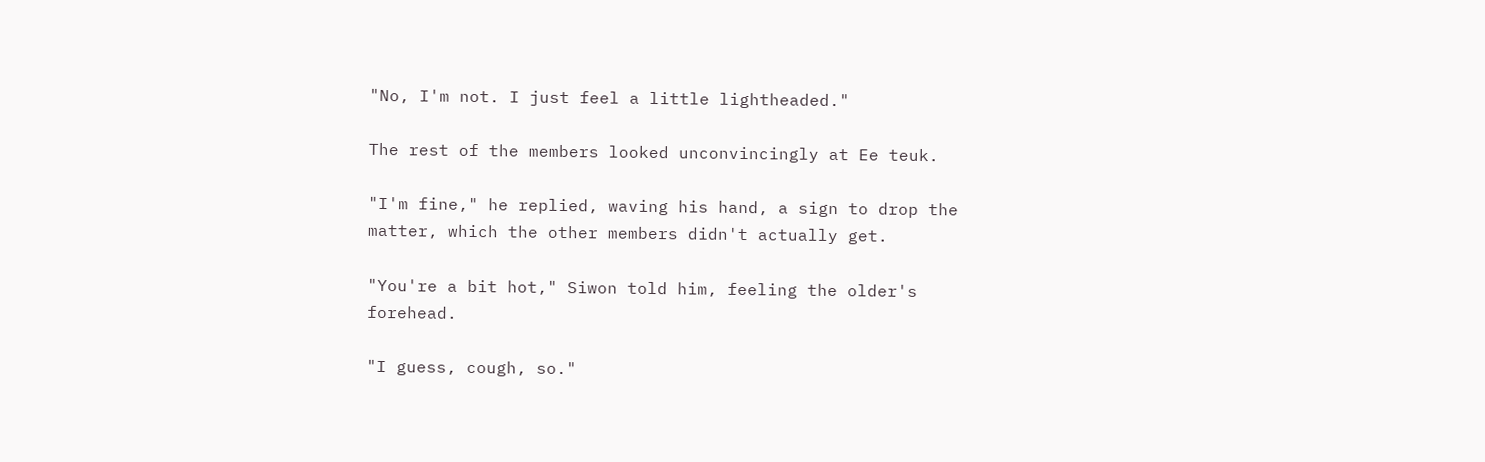"No, I'm not. I just feel a little lightheaded."

The rest of the members looked unconvincingly at Ee teuk.

"I'm fine," he replied, waving his hand, a sign to drop the matter, which the other members didn't actually get.

"You're a bit hot," Siwon told him, feeling the older's forehead.

"I guess, cough, so."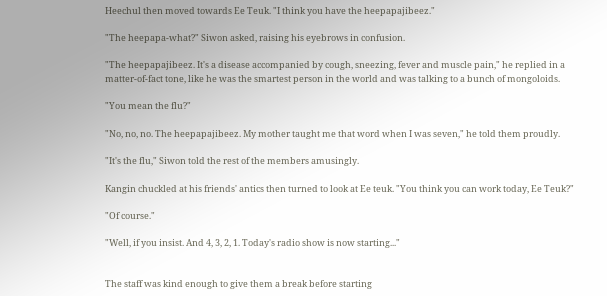Heechul then moved towards Ee Teuk. "I think you have the heepapajibeez."

"The heepapa-what?" Siwon asked, raising his eyebrows in confusion.

"The heepapajibeez. It's a disease accompanied by cough, sneezing, fever and muscle pain," he replied in a matter-of-fact tone, like he was the smartest person in the world and was talking to a bunch of mongoloids.

"You mean the flu?"

"No, no, no. The heepapajibeez. My mother taught me that word when I was seven," he told them proudly.

"It's the flu," Siwon told the rest of the members amusingly.

Kangin chuckled at his friends' antics then turned to look at Ee teuk. "You think you can work today, Ee Teuk?"

"Of course."

"Well, if you insist. And 4, 3, 2, 1. Today's radio show is now starting..."


The staff was kind enough to give them a break before starting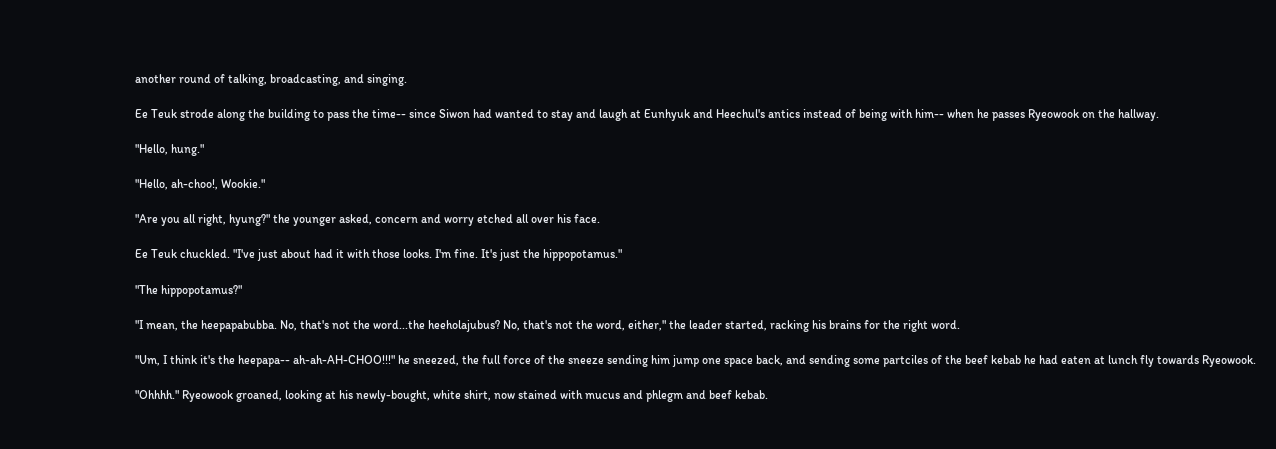another round of talking, broadcasting, and singing.

Ee Teuk strode along the building to pass the time-- since Siwon had wanted to stay and laugh at Eunhyuk and Heechul's antics instead of being with him-- when he passes Ryeowook on the hallway.

"Hello, hung."

"Hello, ah-choo!, Wookie."

"Are you all right, hyung?" the younger asked, concern and worry etched all over his face.

Ee Teuk chuckled. "I've just about had it with those looks. I'm fine. It's just the hippopotamus."

"The hippopotamus?"

"I mean, the heepapabubba. No, that's not the word...the heeholajubus? No, that's not the word, either," the leader started, racking his brains for the right word.

"Um, I think it's the heepapa-- ah-ah-AH-CHOO!!!" he sneezed, the full force of the sneeze sending him jump one space back, and sending some partciles of the beef kebab he had eaten at lunch fly towards Ryeowook.

"Ohhhh." Ryeowook groaned, looking at his newly-bought, white shirt, now stained with mucus and phlegm and beef kebab.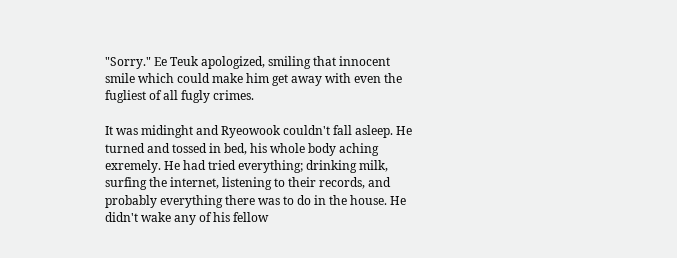"Sorry." Ee Teuk apologized, smiling that innocent smile which could make him get away with even the fugliest of all fugly crimes.

It was midinght and Ryeowook couldn't fall asleep. He turned and tossed in bed, his whole body aching exremely. He had tried everything; drinking milk, surfing the internet, listening to their records, and probably everything there was to do in the house. He didn't wake any of his fellow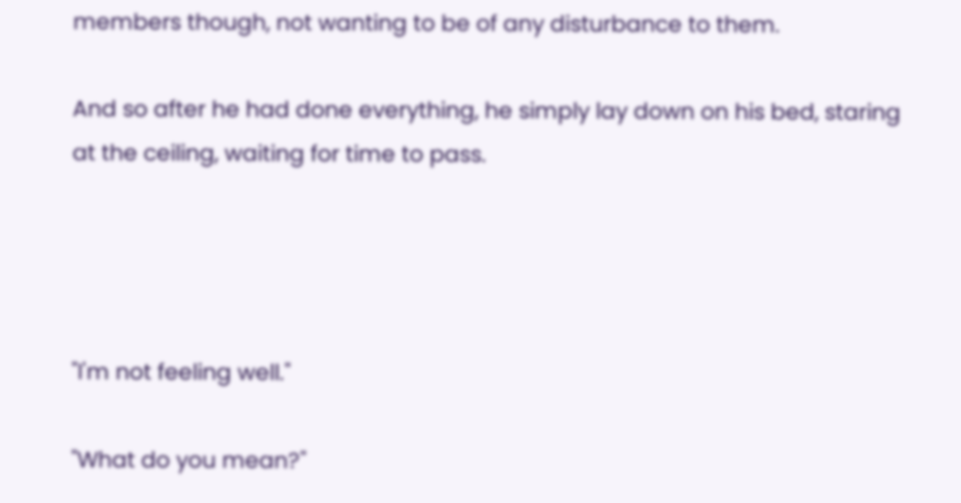members though, not wanting to be of any disturbance to them.

And so after he had done everything, he simply lay down on his bed, staring at the ceiling, waiting for time to pass.




"I'm not feeling well."

"What do you mean?"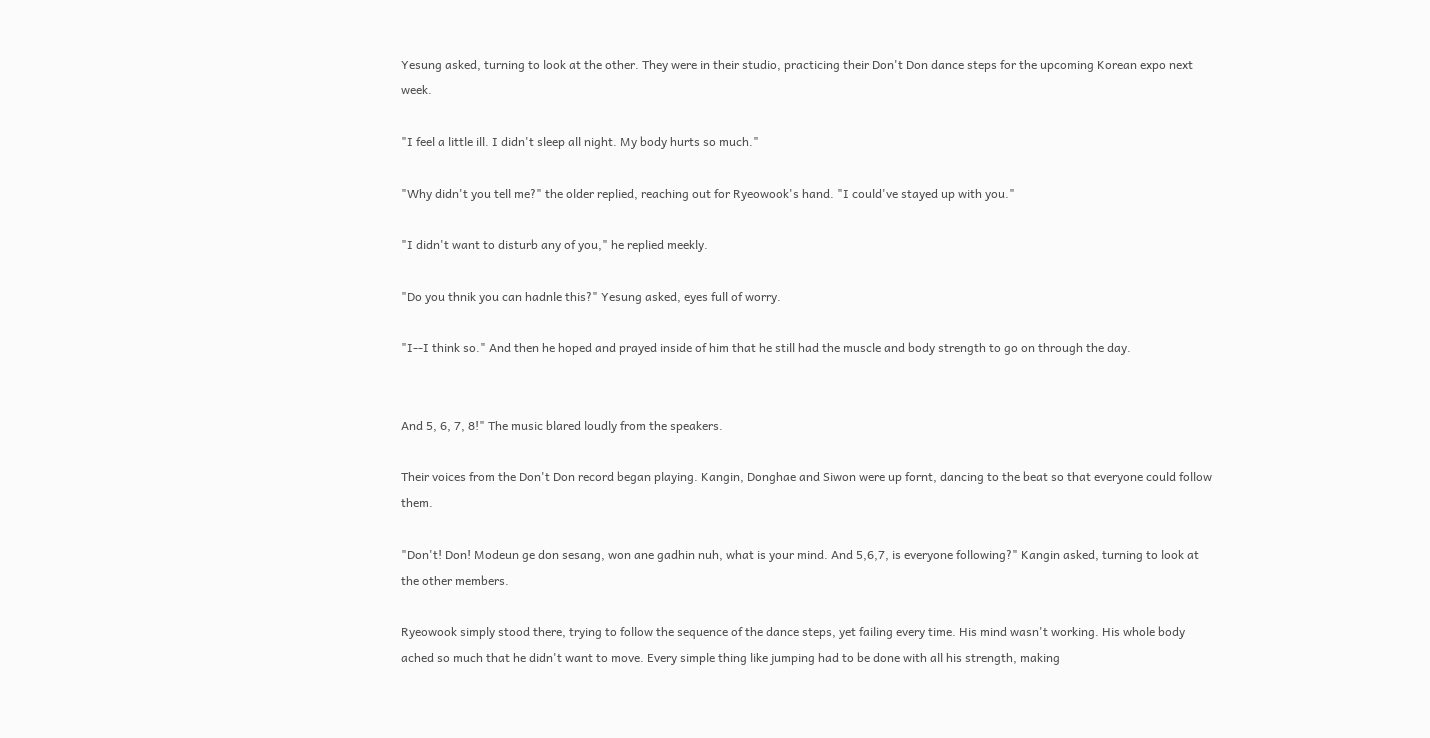Yesung asked, turning to look at the other. They were in their studio, practicing their Don't Don dance steps for the upcoming Korean expo next week.

"I feel a little ill. I didn't sleep all night. My body hurts so much."

"Why didn't you tell me?" the older replied, reaching out for Ryeowook's hand. "I could've stayed up with you."

"I didn't want to disturb any of you," he replied meekly.

"Do you thnik you can hadnle this?" Yesung asked, eyes full of worry.

"I--I think so." And then he hoped and prayed inside of him that he still had the muscle and body strength to go on through the day.


And 5, 6, 7, 8!" The music blared loudly from the speakers.

Their voices from the Don't Don record began playing. Kangin, Donghae and Siwon were up fornt, dancing to the beat so that everyone could follow them.

"Don't! Don! Modeun ge don sesang, won ane gadhin nuh, what is your mind. And 5,6,7, is everyone following?" Kangin asked, turning to look at the other members.

Ryeowook simply stood there, trying to follow the sequence of the dance steps, yet failing every time. His mind wasn't working. His whole body ached so much that he didn't want to move. Every simple thing like jumping had to be done with all his strength, making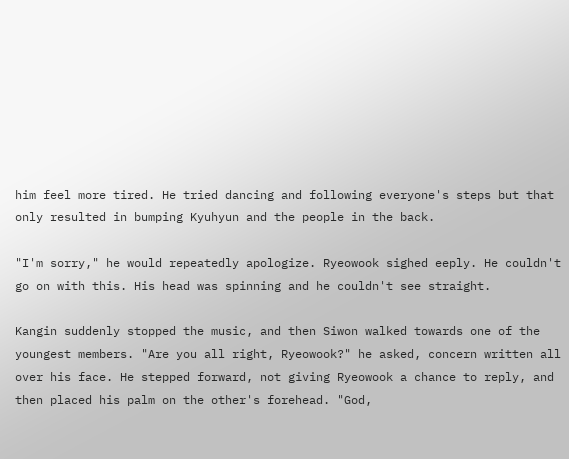him feel more tired. He tried dancing and following everyone's steps but that only resulted in bumping Kyuhyun and the people in the back.

"I'm sorry," he would repeatedly apologize. Ryeowook sighed eeply. He couldn't go on with this. His head was spinning and he couldn't see straight.

Kangin suddenly stopped the music, and then Siwon walked towards one of the youngest members. "Are you all right, Ryeowook?" he asked, concern written all over his face. He stepped forward, not giving Ryeowook a chance to reply, and then placed his palm on the other's forehead. "God,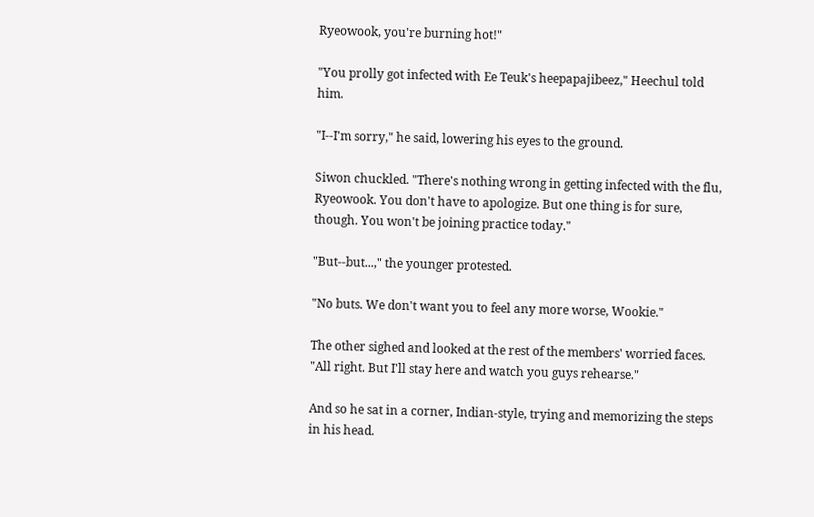Ryeowook, you're burning hot!"

"You prolly got infected with Ee Teuk's heepapajibeez," Heechul told him.

"I--I'm sorry," he said, lowering his eyes to the ground.

Siwon chuckled. "There's nothing wrong in getting infected with the flu, Ryeowook. You don't have to apologize. But one thing is for sure, though. You won't be joining practice today."

"But--but...," the younger protested.

"No buts. We don't want you to feel any more worse, Wookie."

The other sighed and looked at the rest of the members' worried faces. "All right. But I'll stay here and watch you guys rehearse."

And so he sat in a corner, Indian-style, trying and memorizing the steps in his head.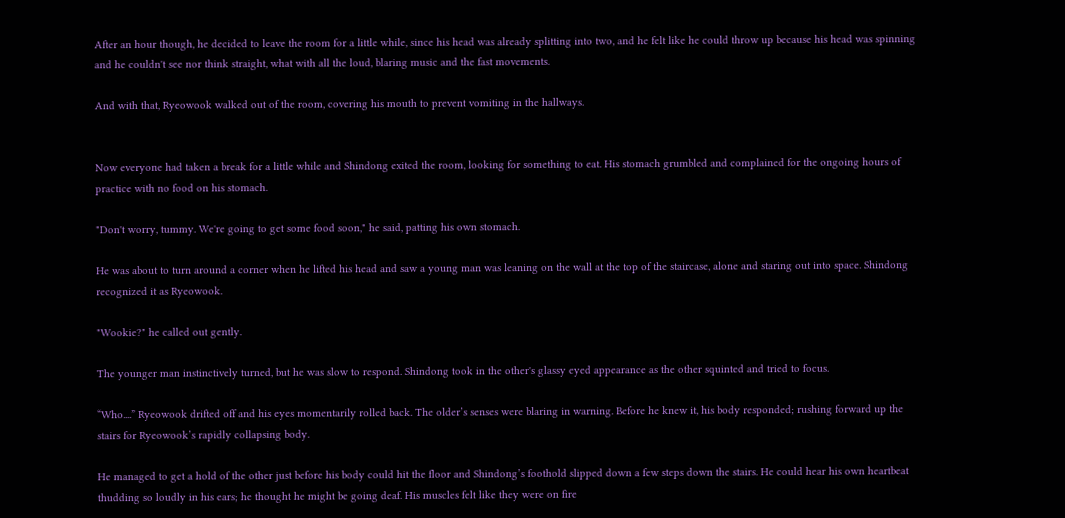After an hour though, he decided to leave the room for a little while, since his head was already splitting into two, and he felt like he could throw up because his head was spinning and he couldn't see nor think straight, what with all the loud, blaring music and the fast movements.

And with that, Ryeowook walked out of the room, covering his mouth to prevent vomiting in the hallways.


Now everyone had taken a break for a little while and Shindong exited the room, looking for something to eat. His stomach grumbled and complained for the ongoing hours of practice with no food on his stomach.

"Don't worry, tummy. We're going to get some food soon," he said, patting his own stomach.

He was about to turn around a corner when he lifted his head and saw a young man was leaning on the wall at the top of the staircase, alone and staring out into space. Shindong recognized it as Ryeowook.

"Wookie?" he called out gently.

The younger man instinctively turned, but he was slow to respond. Shindong took in the other's glassy eyed appearance as the other squinted and tried to focus.

“Who....” Ryeowook drifted off and his eyes momentarily rolled back. The older’s senses were blaring in warning. Before he knew it, his body responded; rushing forward up the stairs for Ryeowook’s rapidly collapsing body.

He managed to get a hold of the other just before his body could hit the floor and Shindong’s foothold slipped down a few steps down the stairs. He could hear his own heartbeat thudding so loudly in his ears; he thought he might be going deaf. His muscles felt like they were on fire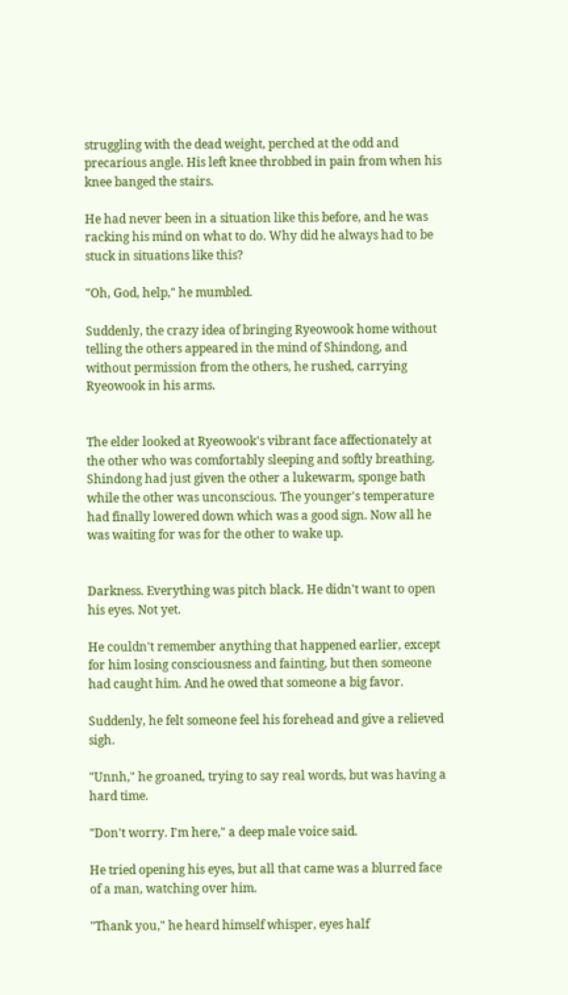struggling with the dead weight, perched at the odd and precarious angle. His left knee throbbed in pain from when his knee banged the stairs.

He had never been in a situation like this before, and he was racking his mind on what to do. Why did he always had to be stuck in situations like this?

"Oh, God, help," he mumbled.

Suddenly, the crazy idea of bringing Ryeowook home without telling the others appeared in the mind of Shindong, and without permission from the others, he rushed, carrying Ryeowook in his arms.


The elder looked at Ryeowook's vibrant face affectionately at the other who was comfortably sleeping and softly breathing. Shindong had just given the other a lukewarm, sponge bath while the other was unconscious. The younger's temperature had finally lowered down which was a good sign. Now all he was waiting for was for the other to wake up.


Darkness. Everything was pitch black. He didn't want to open his eyes. Not yet.

He couldn't remember anything that happened earlier, except for him losing consciousness and fainting, but then someone had caught him. And he owed that someone a big favor.

Suddenly, he felt someone feel his forehead and give a relieved sigh.

"Unnh," he groaned, trying to say real words, but was having a hard time.

"Don't worry. I'm here," a deep male voice said.

He tried opening his eyes, but all that came was a blurred face of a man, watching over him.

"Thank you," he heard himself whisper, eyes half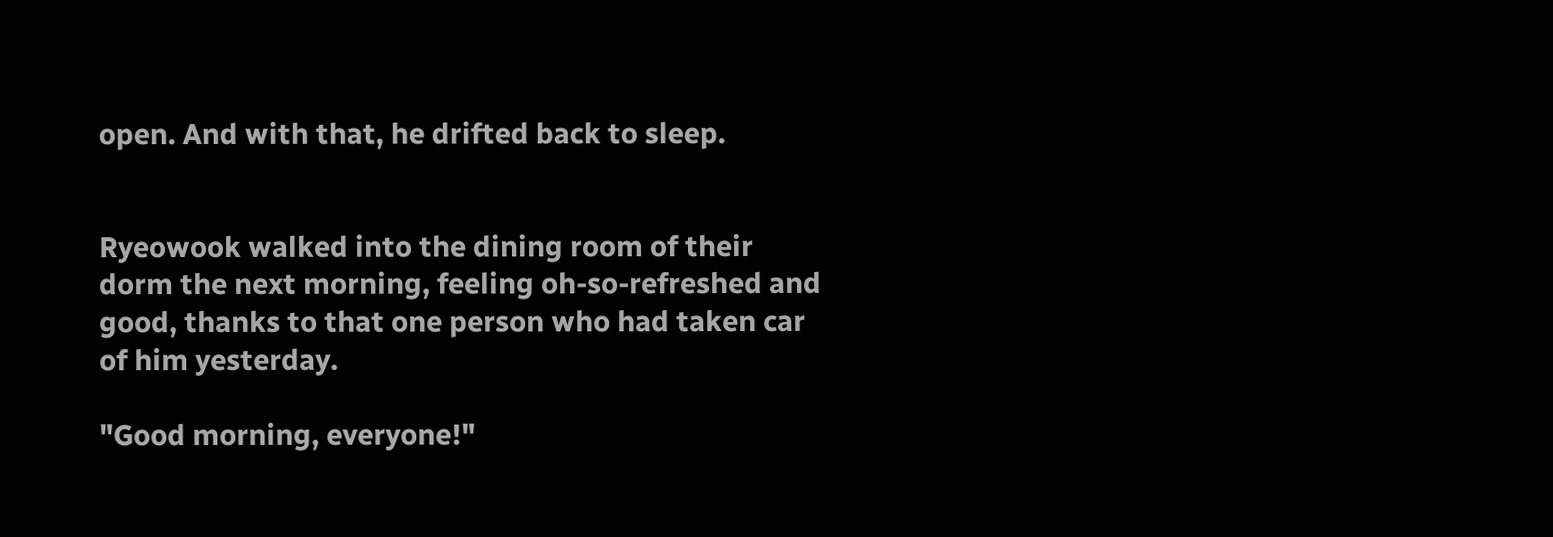open. And with that, he drifted back to sleep.


Ryeowook walked into the dining room of their dorm the next morning, feeling oh-so-refreshed and good, thanks to that one person who had taken car of him yesterday.

"Good morning, everyone!"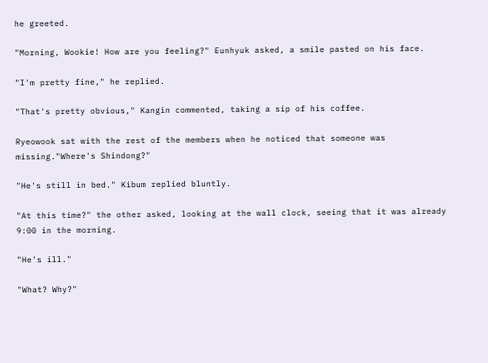he greeted.

"Morning, Wookie! How are you feeling?" Eunhyuk asked, a smile pasted on his face.

"I'm pretty fine," he replied.

"That's pretty obvious," Kangin commented, taking a sip of his coffee.

Ryeowook sat with the rest of the members when he noticed that someone was missing."Where's Shindong?"

"He's still in bed." Kibum replied bluntly.

"At this time?" the other asked, looking at the wall clock, seeing that it was already 9:00 in the morning.

"He's ill."

"What? Why?"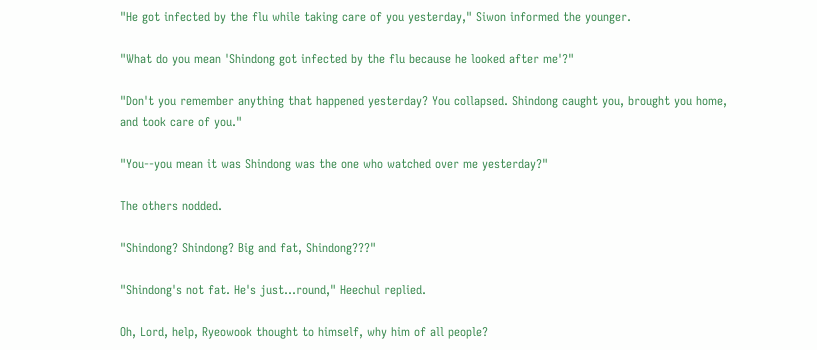"He got infected by the flu while taking care of you yesterday," Siwon informed the younger.

"What do you mean 'Shindong got infected by the flu because he looked after me'?"

"Don't you remember anything that happened yesterday? You collapsed. Shindong caught you, brought you home, and took care of you."

"You--you mean it was Shindong was the one who watched over me yesterday?"

The others nodded.

"Shindong? Shindong? Big and fat, Shindong???"

"Shindong's not fat. He's just...round," Heechul replied.

Oh, Lord, help, Ryeowook thought to himself, why him of all people?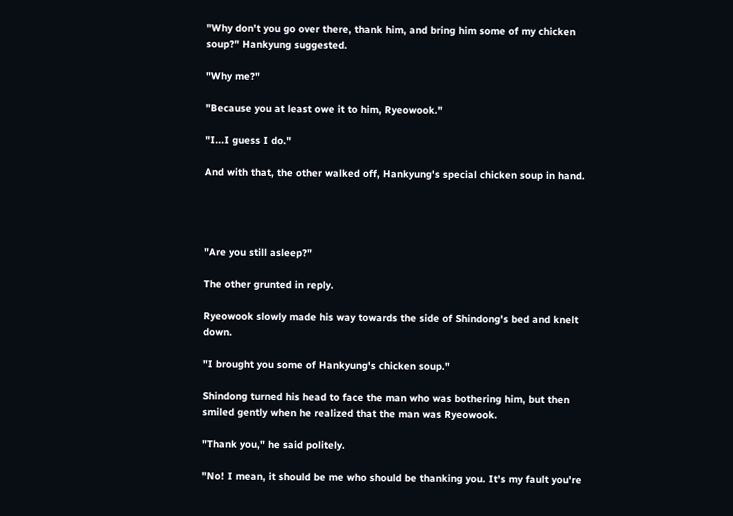"Why don't you go over there, thank him, and bring him some of my chicken soup?" Hankyung suggested.

"Why me?"

"Because you at least owe it to him, Ryeowook."

"I...I guess I do."

And with that, the other walked off, Hankyung's special chicken soup in hand.




"Are you still asleep?"

The other grunted in reply.

Ryeowook slowly made his way towards the side of Shindong's bed and knelt down.

"I brought you some of Hankyung's chicken soup."

Shindong turned his head to face the man who was bothering him, but then smiled gently when he realized that the man was Ryeowook.

"Thank you," he said politely.

"No! I mean, it should be me who should be thanking you. It's my fault you're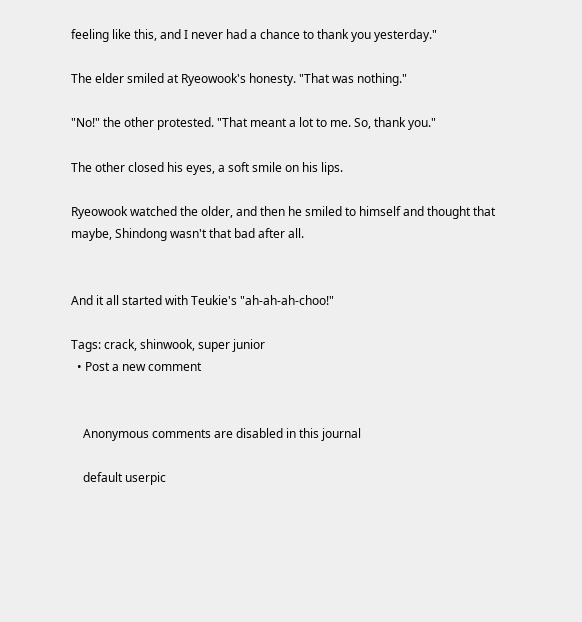feeling like this, and I never had a chance to thank you yesterday."

The elder smiled at Ryeowook's honesty. "That was nothing."

"No!" the other protested. "That meant a lot to me. So, thank you."

The other closed his eyes, a soft smile on his lips.

Ryeowook watched the older, and then he smiled to himself and thought that maybe, Shindong wasn't that bad after all.


And it all started with Teukie's "ah-ah-ah-choo!"

Tags: crack, shinwook, super junior
  • Post a new comment


    Anonymous comments are disabled in this journal

    default userpic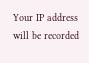Your IP address will be recorded